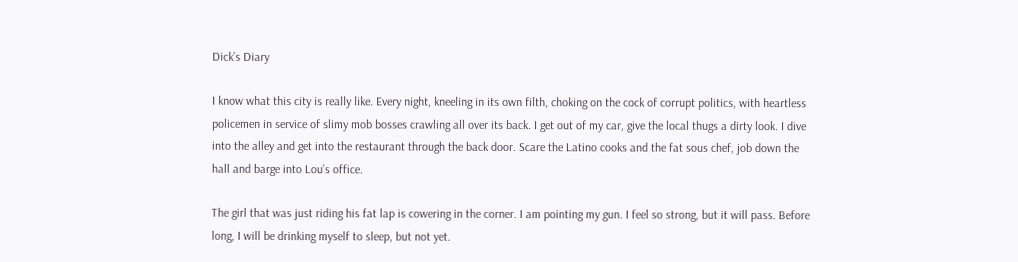Dick’s Diary

I know what this city is really like. Every night, kneeling in its own filth, choking on the cock of corrupt politics, with heartless policemen in service of slimy mob bosses crawling all over its back. I get out of my car, give the local thugs a dirty look. I dive into the alley and get into the restaurant through the back door. Scare the Latino cooks and the fat sous chef, job down the hall and barge into Lou’s office.

The girl that was just riding his fat lap is cowering in the corner. I am pointing my gun. I feel so strong, but it will pass. Before long, I will be drinking myself to sleep, but not yet.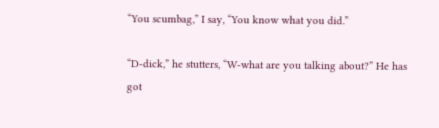“You scumbag,” I say, “You know what you did.”

“D-dick,” he stutters, “W-what are you talking about?” He has got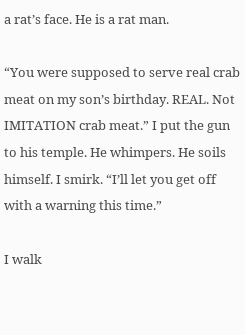a rat’s face. He is a rat man.

“You were supposed to serve real crab meat on my son’s birthday. REAL. Not IMITATION crab meat.” I put the gun to his temple. He whimpers. He soils himself. I smirk. “I’ll let you get off with a warning this time.”

I walk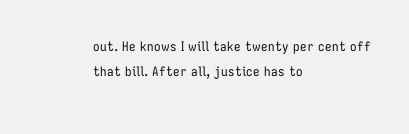out. He knows I will take twenty per cent off that bill. After all, justice has to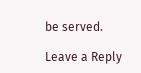be served.

Leave a Reply